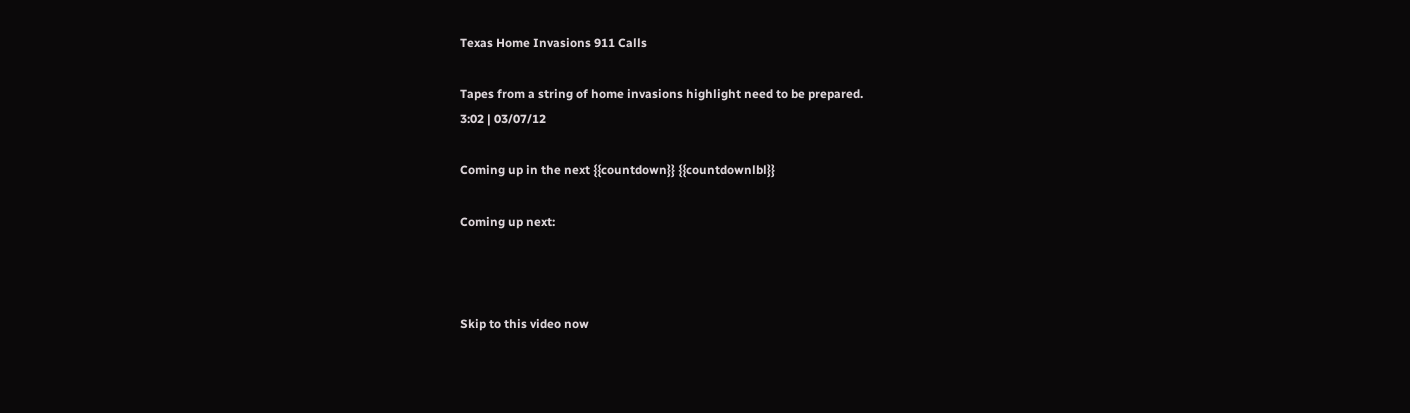Texas Home Invasions 911 Calls

Tapes from a string of home invasions highlight need to be prepared.
3:02 | 03/07/12

Coming up in the next {{countdown}} {{countdownlbl}}

Coming up next:



Skip to this video now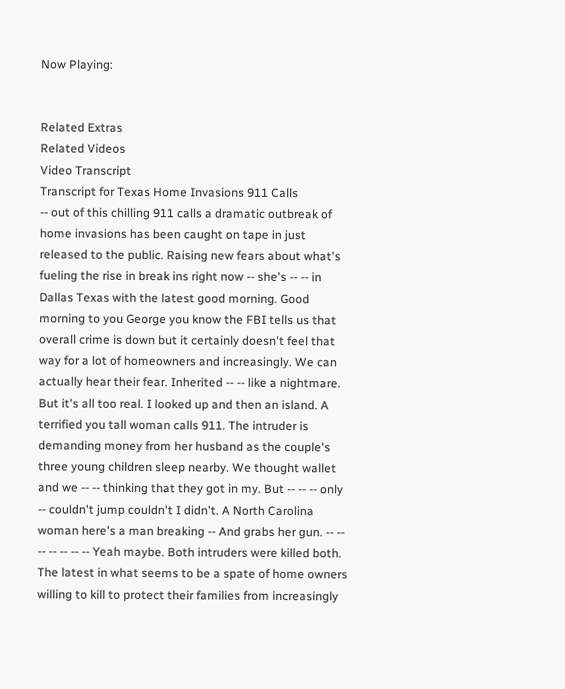Now Playing:


Related Extras
Related Videos
Video Transcript
Transcript for Texas Home Invasions 911 Calls
-- out of this chilling 911 calls a dramatic outbreak of home invasions has been caught on tape in just released to the public. Raising new fears about what's fueling the rise in break ins right now -- she's -- -- in Dallas Texas with the latest good morning. Good morning to you George you know the FBI tells us that overall crime is down but it certainly doesn't feel that way for a lot of homeowners and increasingly. We can actually hear their fear. Inherited -- -- like a nightmare. But it's all too real. I looked up and then an island. A terrified you tall woman calls 911. The intruder is demanding money from her husband as the couple's three young children sleep nearby. We thought wallet and we -- -- thinking that they got in my. But -- -- -- only -- couldn't jump couldn't I didn't. A North Carolina woman here's a man breaking -- And grabs her gun. -- -- -- -- -- -- -- Yeah maybe. Both intruders were killed both. The latest in what seems to be a spate of home owners willing to kill to protect their families from increasingly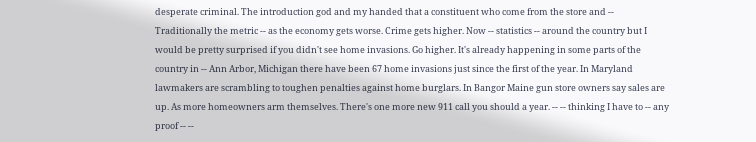desperate criminal. The introduction god and my handed that a constituent who come from the store and -- Traditionally the metric -- as the economy gets worse. Crime gets higher. Now -- statistics -- around the country but I would be pretty surprised if you didn't see home invasions. Go higher. It's already happening in some parts of the country in -- Ann Arbor, Michigan there have been 67 home invasions just since the first of the year. In Maryland lawmakers are scrambling to toughen penalties against home burglars. In Bangor Maine gun store owners say sales are up. As more homeowners arm themselves. There's one more new 911 call you should a year. -- -- thinking I have to -- any proof -- --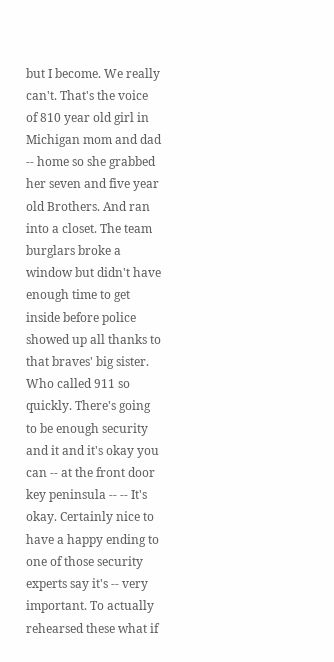but I become. We really can't. That's the voice of 810 year old girl in Michigan mom and dad -- home so she grabbed her seven and five year old Brothers. And ran into a closet. The team burglars broke a window but didn't have enough time to get inside before police showed up all thanks to that braves' big sister. Who called 911 so quickly. There's going to be enough security and it and it's okay you can -- at the front door key peninsula -- -- It's okay. Certainly nice to have a happy ending to one of those security experts say it's -- very important. To actually rehearsed these what if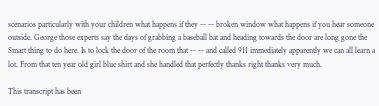scenarios particularly with your children what happens if they -- -- broken window what happens if you hear someone outside. George those experts say the days of grabbing a baseball bat and heading towards the door are long gone the Smart thing to do here. Is to lock the door of the room that -- -- and called 911 immediately apparently we can all learn a lot. From that ten year old girl blue shirt and she handled that perfectly thanks right thanks very much.

This transcript has been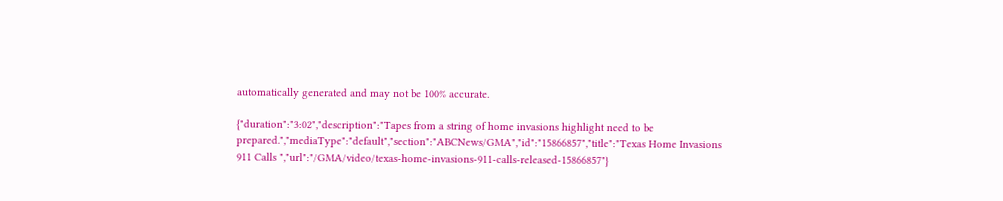automatically generated and may not be 100% accurate.

{"duration":"3:02","description":"Tapes from a string of home invasions highlight need to be prepared.","mediaType":"default","section":"ABCNews/GMA","id":"15866857","title":"Texas Home Invasions 911 Calls ","url":"/GMA/video/texas-home-invasions-911-calls-released-15866857"}